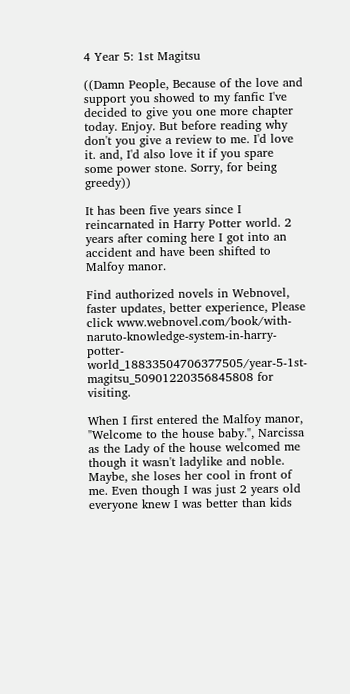4 Year 5: 1st Magitsu

((Damn People, Because of the love and support you showed to my fanfic I've decided to give you one more chapter today. Enjoy. But before reading why don't you give a review to me. I'd love it. and, I'd also love it if you spare some power stone. Sorry, for being greedy))

It has been five years since I reincarnated in Harry Potter world. 2 years after coming here I got into an accident and have been shifted to Malfoy manor.

Find authorized novels in Webnovel, faster updates, better experience, Please click www.webnovel.com/book/with-naruto-knowledge-system-in-harry-potter-world_18833504706377505/year-5-1st-magitsu_50901220356845808 for visiting.

When I first entered the Malfoy manor, "Welcome to the house baby.", Narcissa as the Lady of the house welcomed me though it wasn't ladylike and noble. Maybe, she loses her cool in front of me. Even though I was just 2 years old everyone knew I was better than kids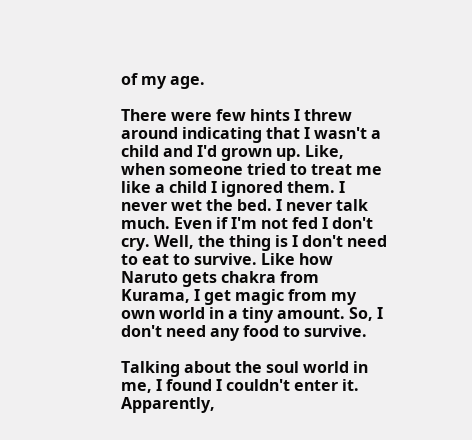of my age.

There were few hints I threw around indicating that I wasn't a child and I'd grown up. Like, when someone tried to treat me like a child I ignored them. I never wet the bed. I never talk much. Even if I'm not fed I don't cry. Well, the thing is I don't need to eat to survive. Like how Naruto gets chakra from Kurama, I get magic from my own world in a tiny amount. So, I don't need any food to survive.

Talking about the soul world in me, I found I couldn't enter it. Apparently,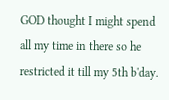GOD thought I might spend all my time in there so he restricted it till my 5th b'day.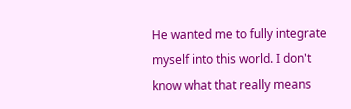He wanted me to fully integrate myself into this world. I don't know what that really means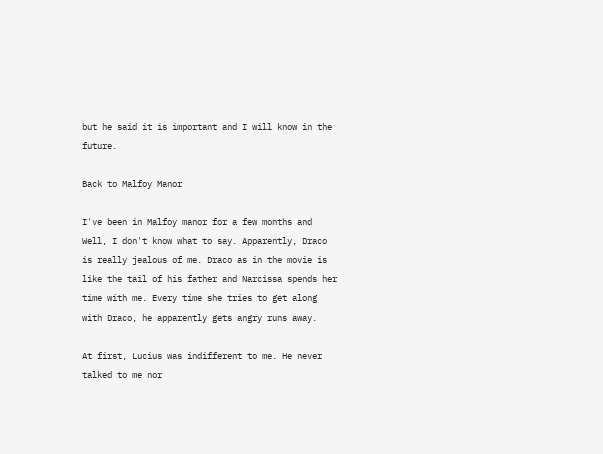but he said it is important and I will know in the future.

Back to Malfoy Manor

I've been in Malfoy manor for a few months and Well, I don't know what to say. Apparently, Draco is really jealous of me. Draco as in the movie is like the tail of his father and Narcissa spends her time with me. Every time she tries to get along with Draco, he apparently gets angry runs away.

At first, Lucius was indifferent to me. He never talked to me nor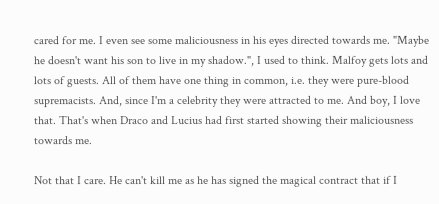cared for me. I even see some maliciousness in his eyes directed towards me. "Maybe he doesn't want his son to live in my shadow.", I used to think. Malfoy gets lots and lots of guests. All of them have one thing in common, i.e. they were pure-blood supremacists. And, since I'm a celebrity they were attracted to me. And boy, I love that. That's when Draco and Lucius had first started showing their maliciousness towards me.

Not that I care. He can't kill me as he has signed the magical contract that if I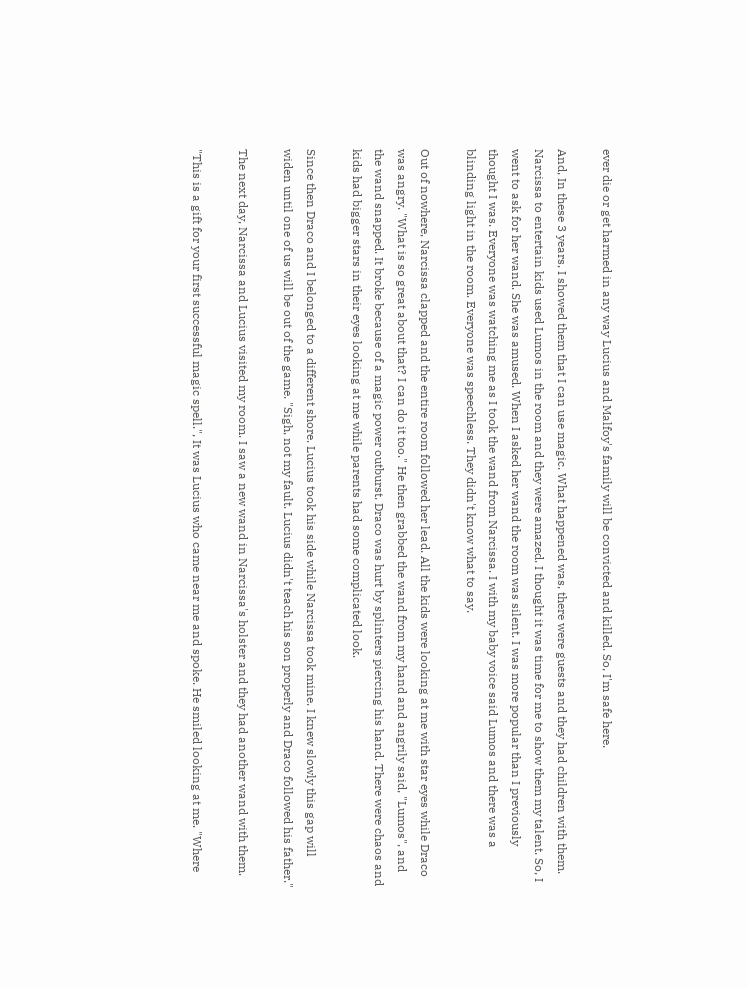ever die or get harmed in any way Lucius and Malfoy's family will be convicted and killed. So, I'm safe here.

And, In these 3 years, I showed them that I can use magic. What happened was, there were guests and they had children with them. Narcissa to entertain kids used Lumos in the room and they were amazed. I thought it was time for me to show them my talent. So, I went to ask for her wand. She was amused. When I asked her wand the room was silent. I was more popular than I previously thought I was. Everyone was watching me as I took the wand from Narcissa. I with my baby voice said Lumos and there was a blinding light in the room. Everyone was speechless. They didn't know what to say.

Out of nowhere, Narcissa clapped and the entire room followed her lead. All the kids were looking at me with star eyes while Draco was angry. "What is so great about that? I can do it too." He then grabbed the wand from my hand and angrily said, "Lumos", and the wand snapped. It broke because of a magic power outburst. Draco was hurt by splinters piercing his hand. There were chaos and kids had bigger stars in their eyes looking at me while parents had some complicated look.

Since then Draco and I belonged to a different shore. Lucius took his side while Narcissa took mine. I knew slowly this gap will widen until one of us will be out of the game. "Sigh, not my fault. Lucius didn't teach his son properly and Draco followed his father."

The next day, Narcissa and Lucius visited my room. I saw a new wand in Narcissa's holster and they had another wand with them.

"This is a gift for your first successful magic spell.", It was Lucius who came near me and spoke. He smiled looking at me. "Where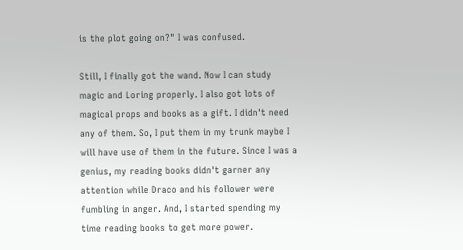is the plot going on?" I was confused.

Still, I finally got the wand. Now I can study magic and Loring properly. I also got lots of magical props and books as a gift. I didn't need any of them. So, I put them in my trunk maybe I will have use of them in the future. Since I was a genius, my reading books didn't garner any attention while Draco and his follower were fumbling in anger. And, I started spending my time reading books to get more power.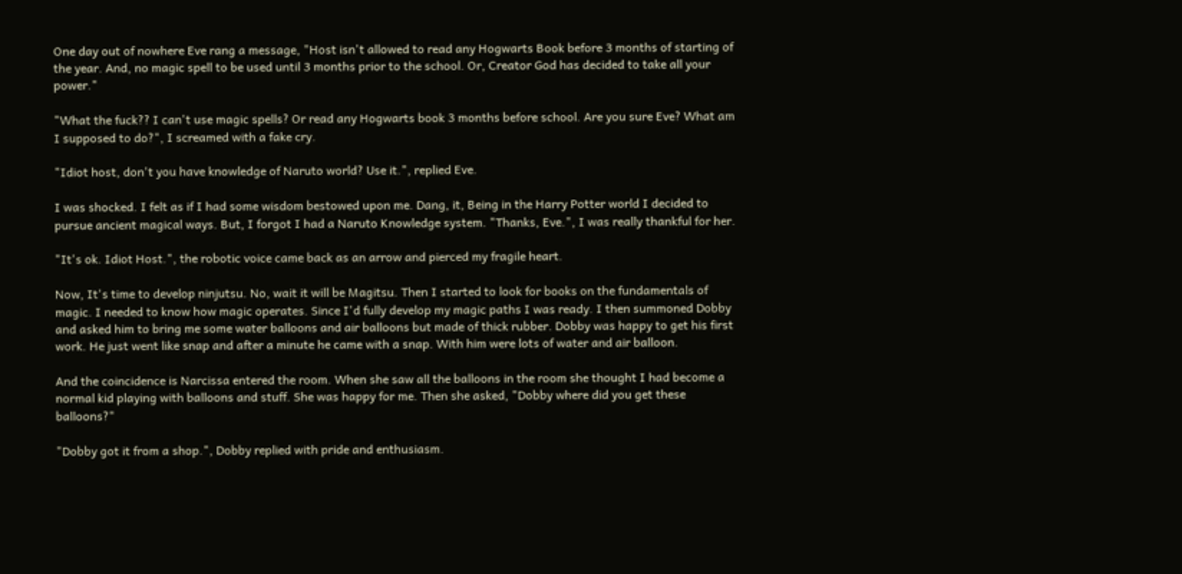One day out of nowhere Eve rang a message, "Host isn't allowed to read any Hogwarts Book before 3 months of starting of the year. And, no magic spell to be used until 3 months prior to the school. Or, Creator God has decided to take all your power."

"What the fuck?? I can't use magic spells? Or read any Hogwarts book 3 months before school. Are you sure Eve? What am I supposed to do?", I screamed with a fake cry.

"Idiot host, don't you have knowledge of Naruto world? Use it.", replied Eve.

I was shocked. I felt as if I had some wisdom bestowed upon me. Dang, it, Being in the Harry Potter world I decided to pursue ancient magical ways. But, I forgot I had a Naruto Knowledge system. "Thanks, Eve.", I was really thankful for her.

"It's ok. Idiot Host.", the robotic voice came back as an arrow and pierced my fragile heart.

Now, It's time to develop ninjutsu. No, wait it will be Magitsu. Then I started to look for books on the fundamentals of magic. I needed to know how magic operates. Since I'd fully develop my magic paths I was ready. I then summoned Dobby and asked him to bring me some water balloons and air balloons but made of thick rubber. Dobby was happy to get his first work. He just went like snap and after a minute he came with a snap. With him were lots of water and air balloon.

And the coincidence is Narcissa entered the room. When she saw all the balloons in the room she thought I had become a normal kid playing with balloons and stuff. She was happy for me. Then she asked, "Dobby where did you get these balloons?"

"Dobby got it from a shop.", Dobby replied with pride and enthusiasm.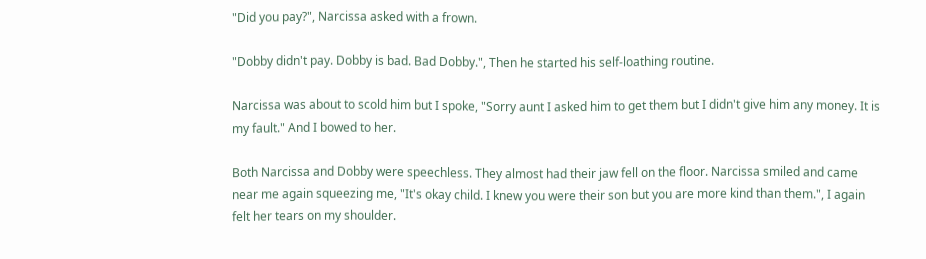"Did you pay?", Narcissa asked with a frown.

"Dobby didn't pay. Dobby is bad. Bad Dobby.", Then he started his self-loathing routine.

Narcissa was about to scold him but I spoke, "Sorry aunt I asked him to get them but I didn't give him any money. It is my fault." And I bowed to her.

Both Narcissa and Dobby were speechless. They almost had their jaw fell on the floor. Narcissa smiled and came near me again squeezing me, "It's okay child. I knew you were their son but you are more kind than them.", I again felt her tears on my shoulder.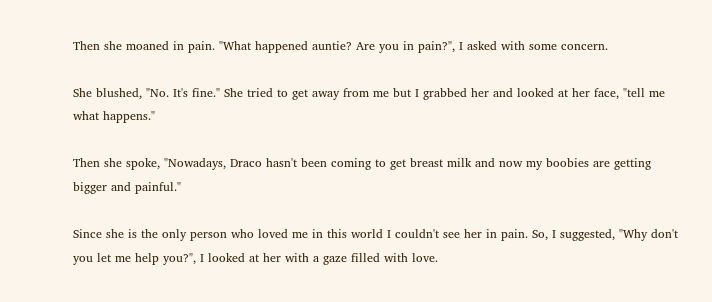Then she moaned in pain. "What happened auntie? Are you in pain?", I asked with some concern.

She blushed, "No. It's fine." She tried to get away from me but I grabbed her and looked at her face, "tell me what happens."

Then she spoke, "Nowadays, Draco hasn't been coming to get breast milk and now my boobies are getting bigger and painful."

Since she is the only person who loved me in this world I couldn't see her in pain. So, I suggested, "Why don't you let me help you?", I looked at her with a gaze filled with love.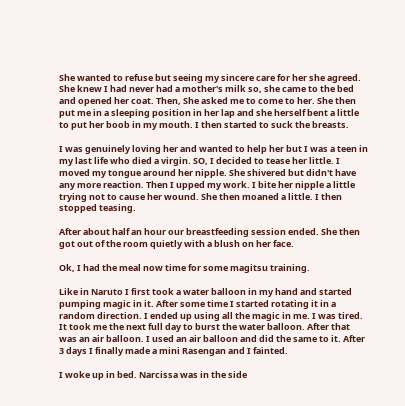She wanted to refuse but seeing my sincere care for her she agreed. She knew I had never had a mother's milk so, she came to the bed and opened her coat. Then, She asked me to come to her. She then put me in a sleeping position in her lap and she herself bent a little to put her boob in my mouth. I then started to suck the breasts.

I was genuinely loving her and wanted to help her but I was a teen in my last life who died a virgin. SO, I decided to tease her little. I moved my tongue around her nipple. She shivered but didn't have any more reaction. Then I upped my work. I bite her nipple a little trying not to cause her wound. She then moaned a little. I then stopped teasing.

After about half an hour our breastfeeding session ended. She then got out of the room quietly with a blush on her face.

Ok, I had the meal now time for some magitsu training.

Like in Naruto I first took a water balloon in my hand and started pumping magic in it. After some time I started rotating it in a random direction. I ended up using all the magic in me. I was tired. It took me the next full day to burst the water balloon. After that was an air balloon. I used an air balloon and did the same to it. After 3 days I finally made a mini Rasengan and I fainted.

I woke up in bed. Narcissa was in the side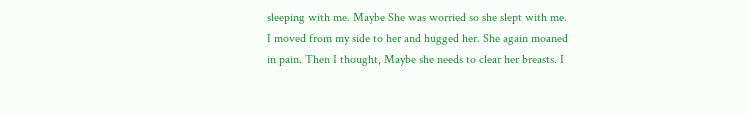sleeping with me. Maybe She was worried so she slept with me. I moved from my side to her and hugged her. She again moaned in pain. Then I thought, Maybe she needs to clear her breasts. I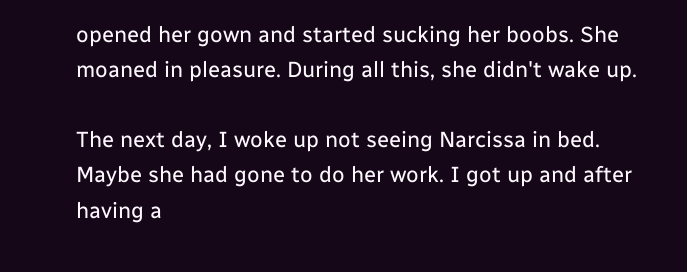opened her gown and started sucking her boobs. She moaned in pleasure. During all this, she didn't wake up.

The next day, I woke up not seeing Narcissa in bed. Maybe she had gone to do her work. I got up and after having a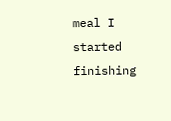meal I started finishing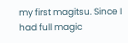my first magitsu. Since I had full magic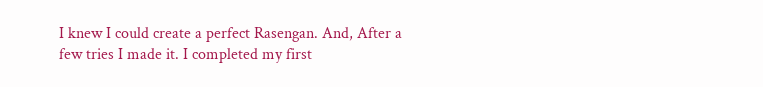I knew I could create a perfect Rasengan. And, After a few tries I made it. I completed my first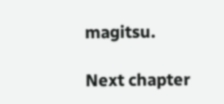magitsu.

Next chapter